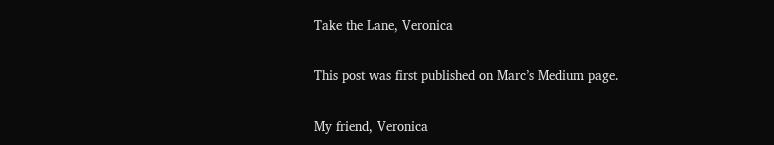Take the Lane, Veronica

This post was first published on Marc’s Medium page.

My friend, Veronica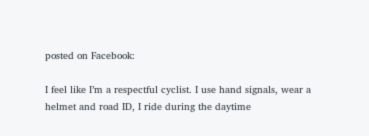posted on Facebook:

I feel like I’m a respectful cyclist. I use hand signals, wear a helmet and road ID, I ride during the daytime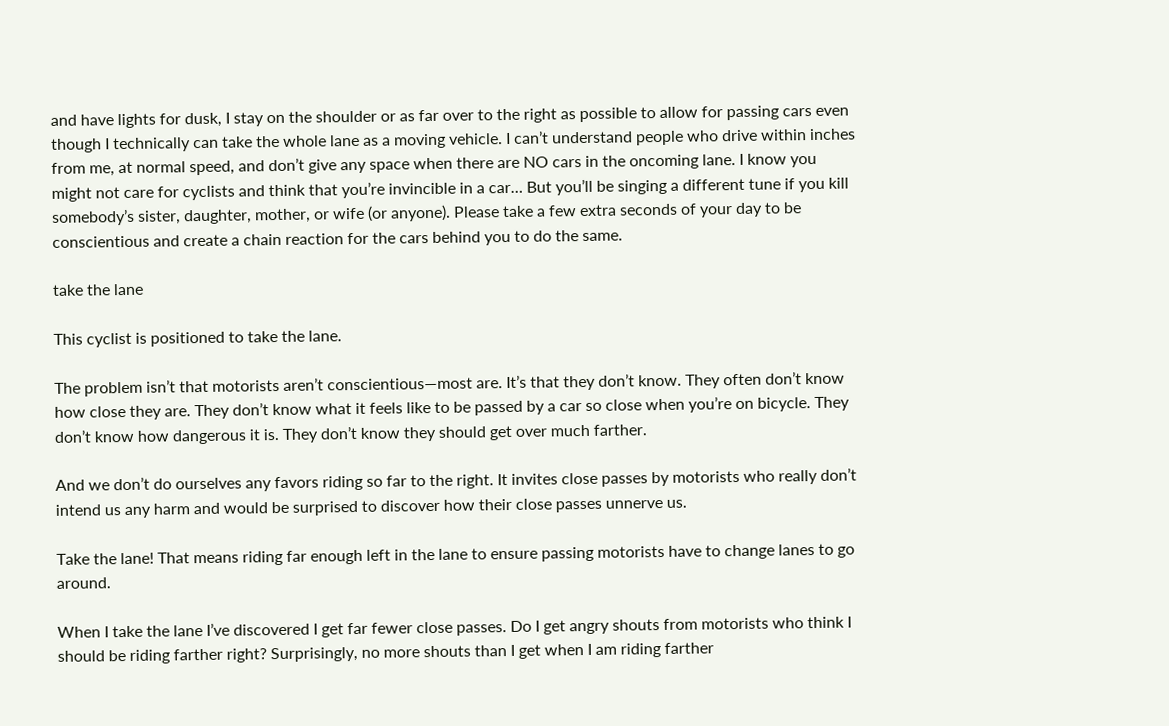and have lights for dusk, I stay on the shoulder or as far over to the right as possible to allow for passing cars even though I technically can take the whole lane as a moving vehicle. I can’t understand people who drive within inches from me, at normal speed, and don’t give any space when there are NO cars in the oncoming lane. I know you might not care for cyclists and think that you’re invincible in a car… But you’ll be singing a different tune if you kill somebody’s sister, daughter, mother, or wife (or anyone). Please take a few extra seconds of your day to be conscientious and create a chain reaction for the cars behind you to do the same.

take the lane

This cyclist is positioned to take the lane.

The problem isn’t that motorists aren’t conscientious—most are. It’s that they don’t know. They often don’t know how close they are. They don’t know what it feels like to be passed by a car so close when you’re on bicycle. They don’t know how dangerous it is. They don’t know they should get over much farther.

And we don’t do ourselves any favors riding so far to the right. It invites close passes by motorists who really don’t intend us any harm and would be surprised to discover how their close passes unnerve us.

Take the lane! That means riding far enough left in the lane to ensure passing motorists have to change lanes to go around.

When I take the lane I’ve discovered I get far fewer close passes. Do I get angry shouts from motorists who think I should be riding farther right? Surprisingly, no more shouts than I get when I am riding farther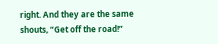right. And they are the same shouts, “Get off the road!”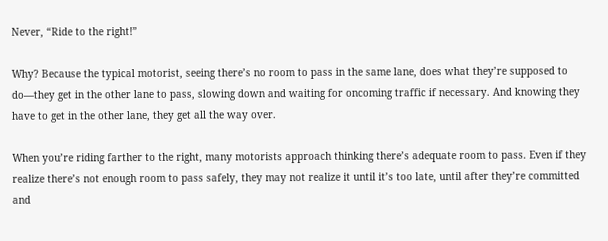Never, “Ride to the right!”

Why? Because the typical motorist, seeing there’s no room to pass in the same lane, does what they’re supposed to do—they get in the other lane to pass, slowing down and waiting for oncoming traffic if necessary. And knowing they have to get in the other lane, they get all the way over.

When you’re riding farther to the right, many motorists approach thinking there’s adequate room to pass. Even if they realize there’s not enough room to pass safely, they may not realize it until it’s too late, until after they’re committed and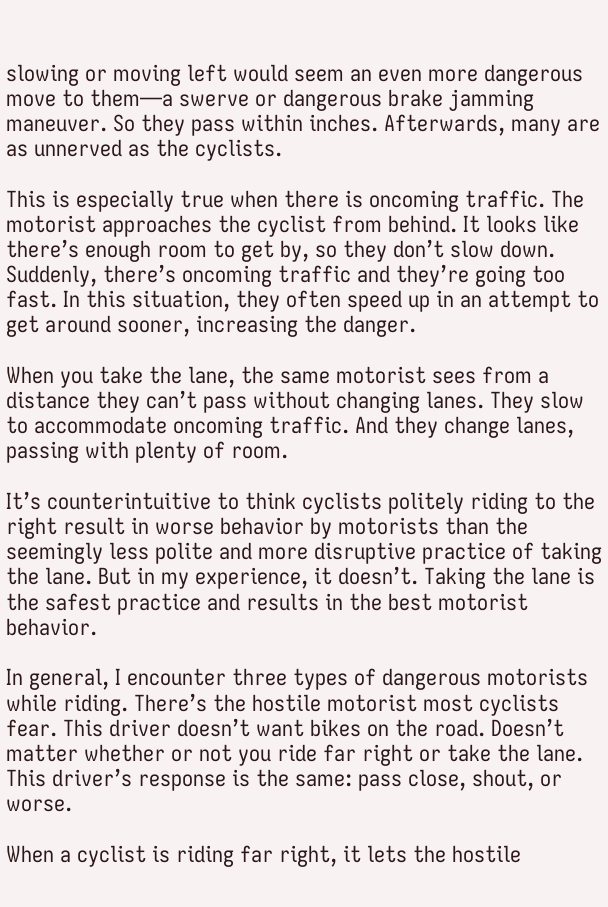slowing or moving left would seem an even more dangerous move to them—a swerve or dangerous brake jamming maneuver. So they pass within inches. Afterwards, many are as unnerved as the cyclists.

This is especially true when there is oncoming traffic. The motorist approaches the cyclist from behind. It looks like there’s enough room to get by, so they don’t slow down. Suddenly, there’s oncoming traffic and they’re going too fast. In this situation, they often speed up in an attempt to get around sooner, increasing the danger.

When you take the lane, the same motorist sees from a distance they can’t pass without changing lanes. They slow to accommodate oncoming traffic. And they change lanes, passing with plenty of room.

It’s counterintuitive to think cyclists politely riding to the right result in worse behavior by motorists than the seemingly less polite and more disruptive practice of taking the lane. But in my experience, it doesn’t. Taking the lane is the safest practice and results in the best motorist behavior.

In general, I encounter three types of dangerous motorists while riding. There’s the hostile motorist most cyclists fear. This driver doesn’t want bikes on the road. Doesn’t matter whether or not you ride far right or take the lane. This driver’s response is the same: pass close, shout, or worse.

When a cyclist is riding far right, it lets the hostile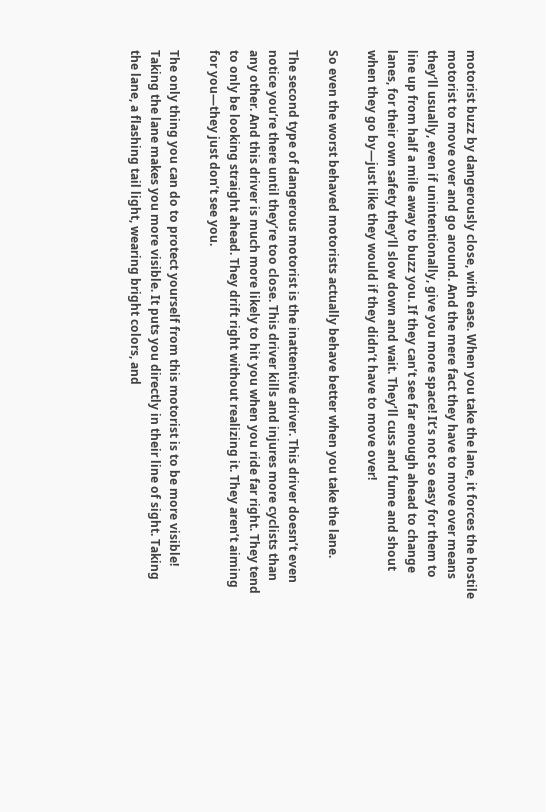motorist buzz by dangerously close, with ease. When you take the lane, it forces the hostile motorist to move over and go around. And the mere fact they have to move over means they’ll usually, even if unintentionally, give you more space! It’s not so easy for them to line up from half a mile away to buzz you. If they can’t see far enough ahead to change lanes, for their own safety they’ll slow down and wait. They’ll cuss and fume and shout when they go by—just like they would if they didn’t have to move over!

So even the worst behaved motorists actually behave better when you take the lane.

The second type of dangerous motorist is the inattentive driver. This driver doesn’t even notice you’re there until they’re too close. This driver kills and injures more cyclists than any other. And this driver is much more likely to hit you when you ride far right. They tend to only be looking straight ahead. They drift right without realizing it. They aren’t aiming for you—they just don’t see you.

The only thing you can do to protect yourself from this motorist is to be more visible! Taking the lane makes you more visible. It puts you directly in their line of sight. Taking the lane, a flashing tail light, wearing bright colors, and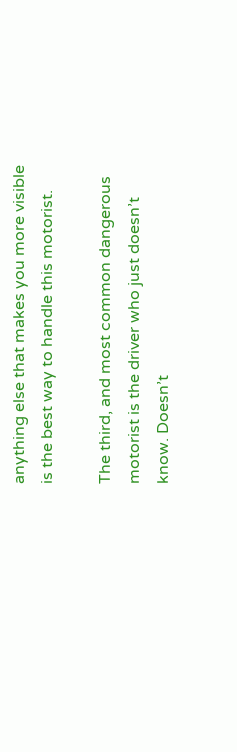anything else that makes you more visible is the best way to handle this motorist.

The third, and most common dangerous motorist is the driver who just doesn’t know. Doesn’t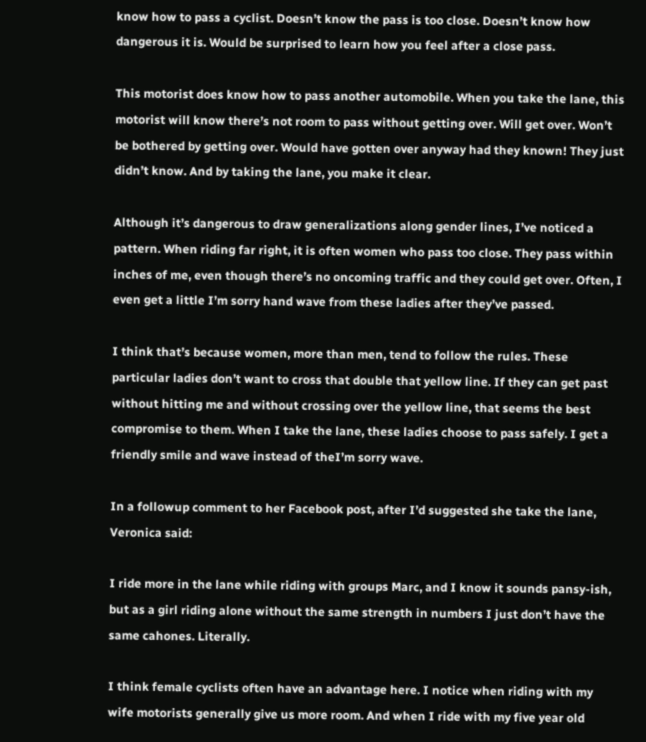know how to pass a cyclist. Doesn’t know the pass is too close. Doesn’t know how dangerous it is. Would be surprised to learn how you feel after a close pass.

This motorist does know how to pass another automobile. When you take the lane, this motorist will know there’s not room to pass without getting over. Will get over. Won’t be bothered by getting over. Would have gotten over anyway had they known! They just didn’t know. And by taking the lane, you make it clear.

Although it’s dangerous to draw generalizations along gender lines, I’ve noticed a pattern. When riding far right, it is often women who pass too close. They pass within inches of me, even though there’s no oncoming traffic and they could get over. Often, I even get a little I’m sorry hand wave from these ladies after they’ve passed.

I think that’s because women, more than men, tend to follow the rules. These particular ladies don’t want to cross that double that yellow line. If they can get past without hitting me and without crossing over the yellow line, that seems the best compromise to them. When I take the lane, these ladies choose to pass safely. I get a friendly smile and wave instead of theI’m sorry wave.

In a followup comment to her Facebook post, after I’d suggested she take the lane, Veronica said:

I ride more in the lane while riding with groups Marc, and I know it sounds pansy-ish, but as a girl riding alone without the same strength in numbers I just don’t have the same cahones. Literally.

I think female cyclists often have an advantage here. I notice when riding with my wife motorists generally give us more room. And when I ride with my five year old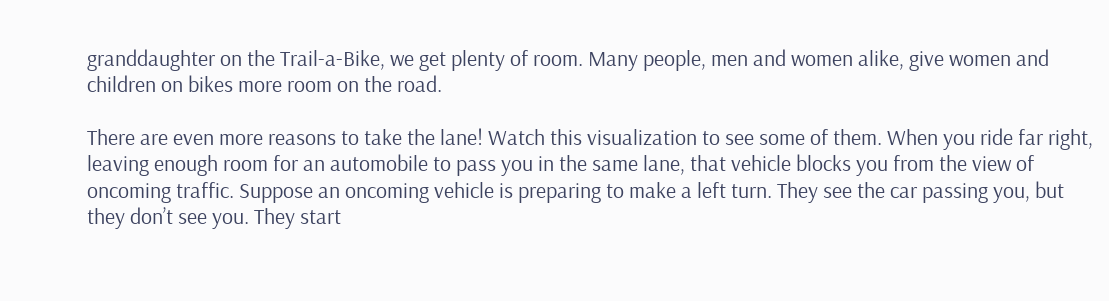granddaughter on the Trail-a-Bike, we get plenty of room. Many people, men and women alike, give women and children on bikes more room on the road.

There are even more reasons to take the lane! Watch this visualization to see some of them. When you ride far right, leaving enough room for an automobile to pass you in the same lane, that vehicle blocks you from the view of oncoming traffic. Suppose an oncoming vehicle is preparing to make a left turn. They see the car passing you, but they don’t see you. They start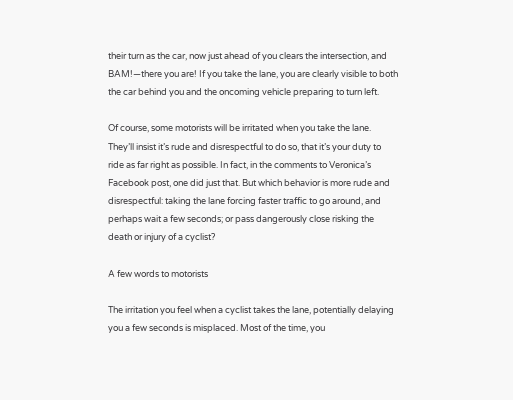their turn as the car, now just ahead of you clears the intersection, and BAM!—there you are! If you take the lane, you are clearly visible to both the car behind you and the oncoming vehicle preparing to turn left.

Of course, some motorists will be irritated when you take the lane. They’ll insist it’s rude and disrespectful to do so, that it’s your duty to ride as far right as possible. In fact, in the comments to Veronica’s Facebook post, one did just that. But which behavior is more rude and disrespectful: taking the lane forcing faster traffic to go around, and perhaps wait a few seconds; or pass dangerously close risking the death or injury of a cyclist?

A few words to motorists

The irritation you feel when a cyclist takes the lane, potentially delaying you a few seconds is misplaced. Most of the time, you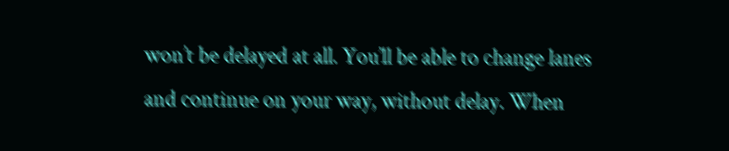won’t be delayed at all. You’ll be able to change lanes and continue on your way, without delay. When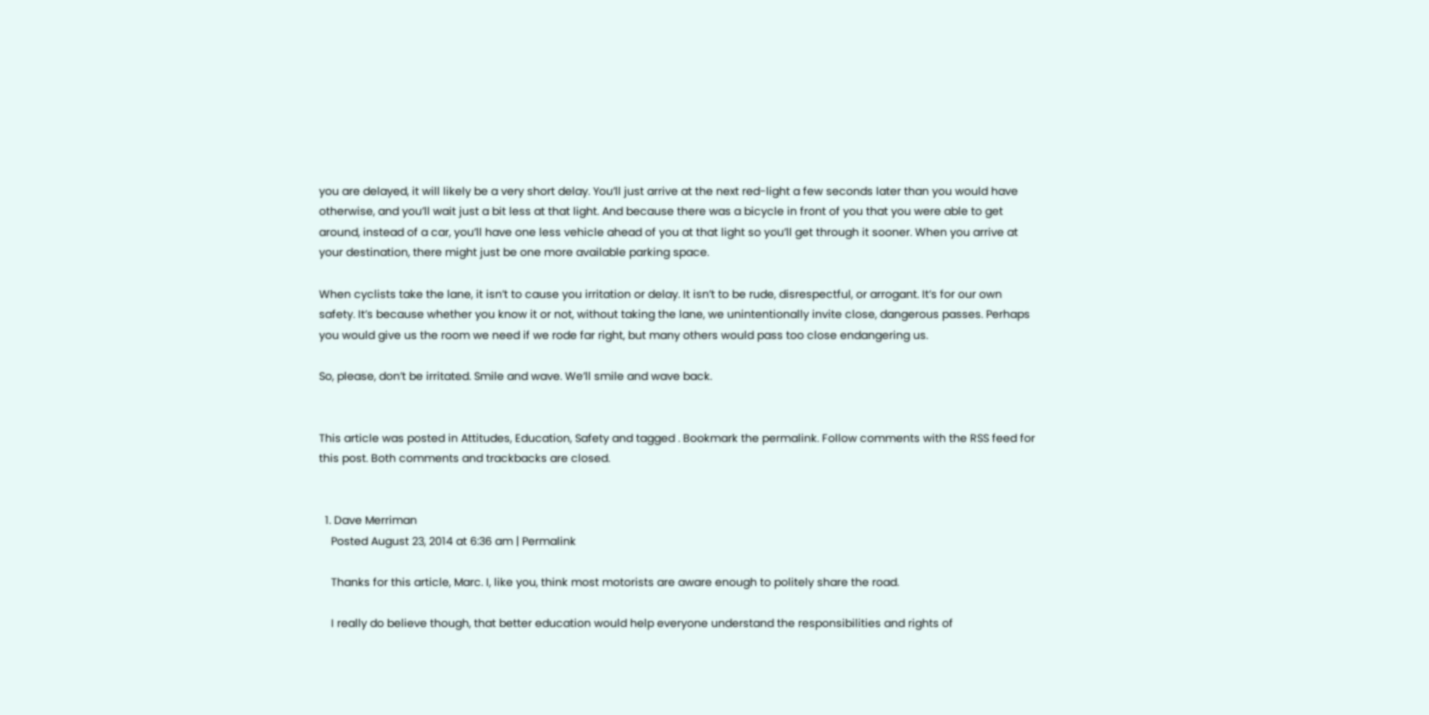you are delayed, it will likely be a very short delay. You’ll just arrive at the next red-light a few seconds later than you would have otherwise, and you’ll wait just a bit less at that light. And because there was a bicycle in front of you that you were able to get around, instead of a car, you’ll have one less vehicle ahead of you at that light so you’ll get through it sooner. When you arrive at your destination, there might just be one more available parking space.

When cyclists take the lane, it isn’t to cause you irritation or delay. It isn’t to be rude, disrespectful, or arrogant. It’s for our own safety. It’s because whether you know it or not, without taking the lane, we unintentionally invite close, dangerous passes. Perhaps you would give us the room we need if we rode far right, but many others would pass too close endangering us.

So, please, don’t be irritated. Smile and wave. We’ll smile and wave back.


This article was posted in Attitudes, Education, Safety and tagged . Bookmark the permalink. Follow comments with the RSS feed for this post. Both comments and trackbacks are closed.


  1. Dave Merriman
    Posted August 23, 2014 at 6:36 am | Permalink

    Thanks for this article, Marc. I, like you, think most motorists are aware enough to politely share the road.

    I really do believe though, that better education would help everyone understand the responsibilities and rights of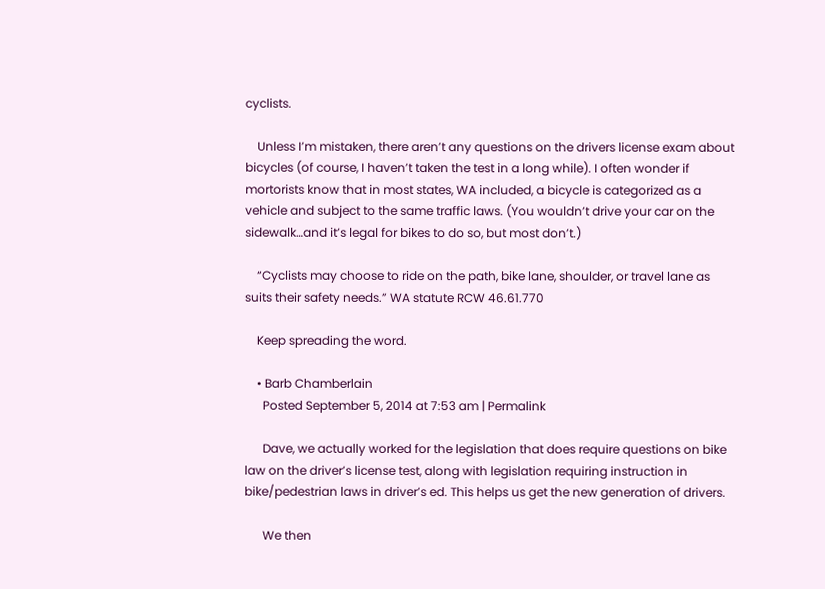cyclists.

    Unless I’m mistaken, there aren’t any questions on the drivers license exam about bicycles (of course, I haven’t taken the test in a long while). I often wonder if mortorists know that in most states, WA included, a bicycle is categorized as a vehicle and subject to the same traffic laws. (You wouldn’t drive your car on the sidewalk…and it’s legal for bikes to do so, but most don’t.)

    “Cyclists may choose to ride on the path, bike lane, shoulder, or travel lane as suits their safety needs.” WA statute RCW 46.61.770

    Keep spreading the word.

    • Barb Chamberlain
      Posted September 5, 2014 at 7:53 am | Permalink

      Dave, we actually worked for the legislation that does require questions on bike law on the driver’s license test, along with legislation requiring instruction in bike/pedestrian laws in driver’s ed. This helps us get the new generation of drivers.

      We then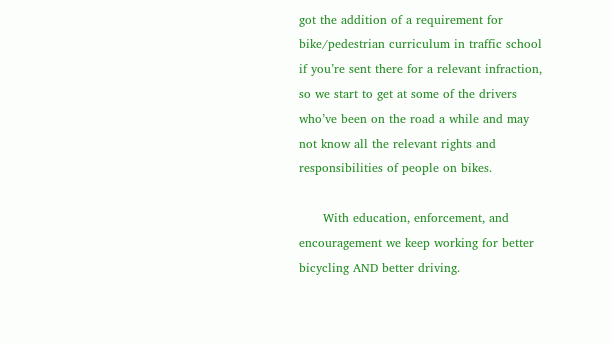got the addition of a requirement for bike/pedestrian curriculum in traffic school if you’re sent there for a relevant infraction, so we start to get at some of the drivers who’ve been on the road a while and may not know all the relevant rights and responsibilities of people on bikes.

      With education, enforcement, and encouragement we keep working for better bicycling AND better driving.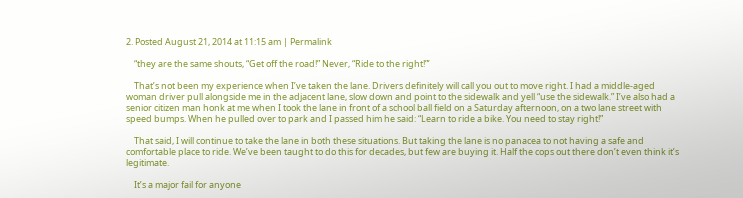2. Posted August 21, 2014 at 11:15 am | Permalink

    “they are the same shouts, “Get off the road!” Never, “Ride to the right!”’

    That’s not been my experience when I’ve taken the lane. Drivers definitely will call you out to move right. I had a middle-aged woman driver pull alongside me in the adjacent lane, slow down and point to the sidewalk and yell “use the sidewalk.” I’ve also had a senior citizen man honk at me when I took the lane in front of a school ball field on a Saturday afternoon, on a two lane street with speed bumps. When he pulled over to park and I passed him he said: “Learn to ride a bike. You need to stay right!”

    That said, I will continue to take the lane in both these situations. But taking the lane is no panacea to not having a safe and comfortable place to ride. We’ve been taught to do this for decades, but few are buying it. Half the cops out there don’t even think it’s legitimate.

    It’s a major fail for anyone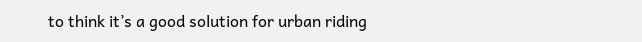to think it’s a good solution for urban riding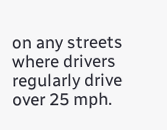on any streets where drivers regularly drive over 25 mph.